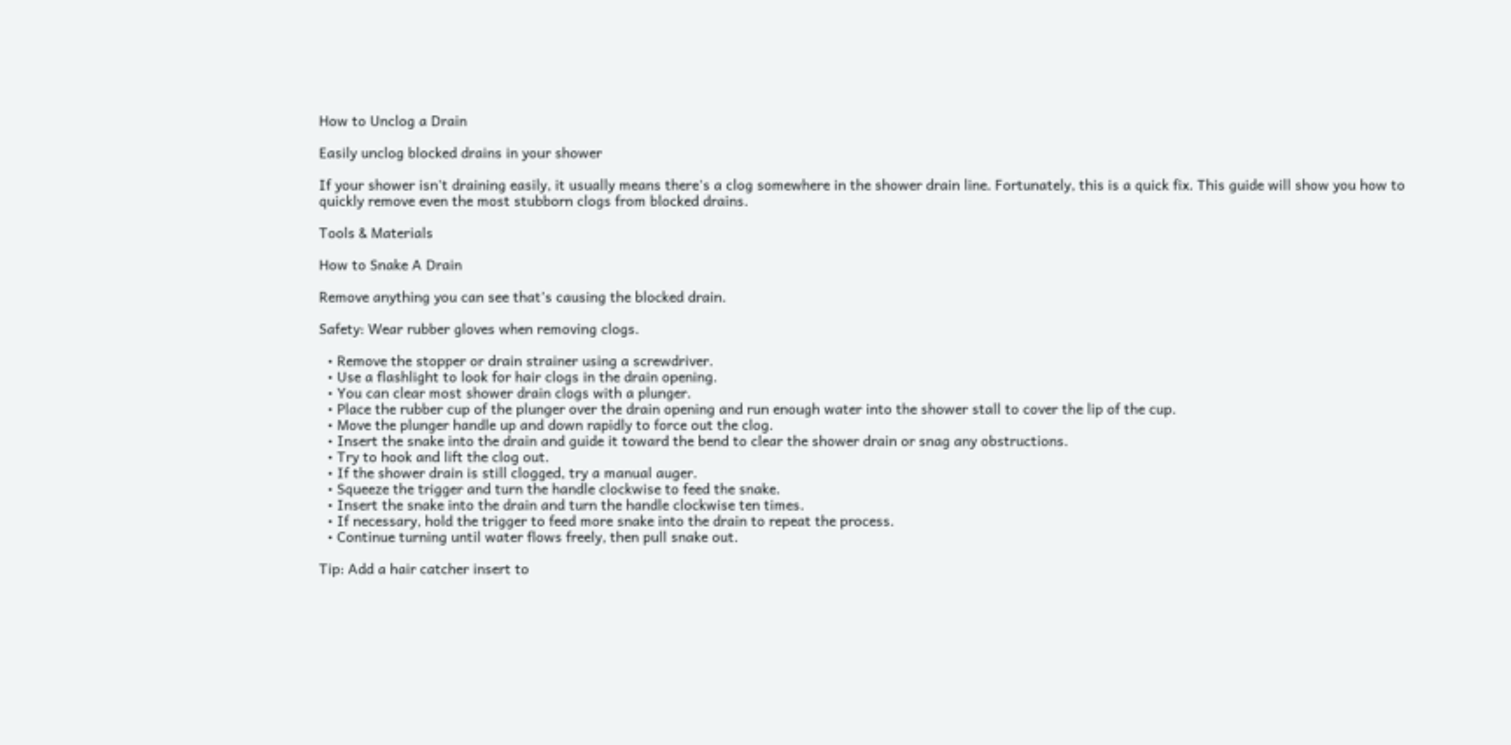How to Unclog a Drain

Easily unclog blocked drains in your shower

If your shower isn't draining easily, it usually means there's a clog somewhere in the shower drain line. Fortunately, this is a quick fix. This guide will show you how to quickly remove even the most stubborn clogs from blocked drains.

Tools & Materials

How to Snake A Drain

Remove anything you can see that’s causing the blocked drain.

Safety: Wear rubber gloves when removing clogs.

  • Remove the stopper or drain strainer using a screwdriver.
  • Use a flashlight to look for hair clogs in the drain opening.
  • You can clear most shower drain clogs with a plunger.
  • Place the rubber cup of the plunger over the drain opening and run enough water into the shower stall to cover the lip of the cup.
  • Move the plunger handle up and down rapidly to force out the clog.
  • Insert the snake into the drain and guide it toward the bend to clear the shower drain or snag any obstructions.
  • Try to hook and lift the clog out.
  • If the shower drain is still clogged, try a manual auger.
  • Squeeze the trigger and turn the handle clockwise to feed the snake.
  • Insert the snake into the drain and turn the handle clockwise ten times.
  • If necessary, hold the trigger to feed more snake into the drain to repeat the process.
  • Continue turning until water flows freely, then pull snake out.

Tip: Add a hair catcher insert to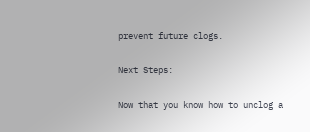prevent future clogs.

Next Steps:

Now that you know how to unclog a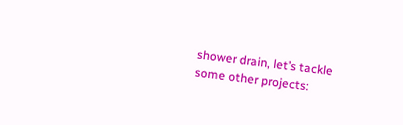shower drain, let’s tackle some other projects: